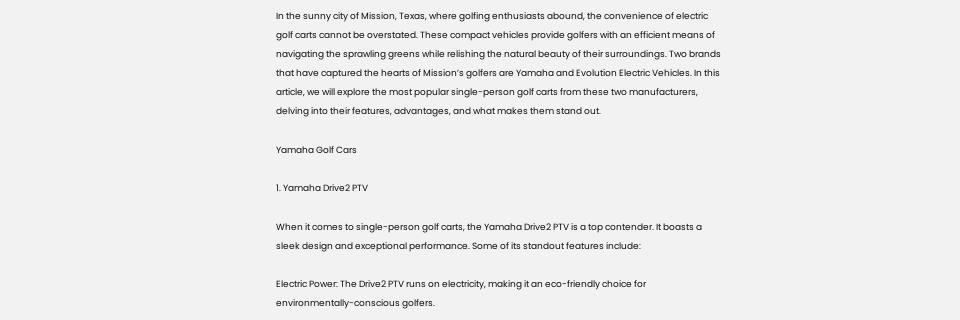In the sunny city of Mission, Texas, where golfing enthusiasts abound, the convenience of electric golf carts cannot be overstated. These compact vehicles provide golfers with an efficient means of navigating the sprawling greens while relishing the natural beauty of their surroundings. Two brands that have captured the hearts of Mission’s golfers are Yamaha and Evolution Electric Vehicles. In this article, we will explore the most popular single-person golf carts from these two manufacturers, delving into their features, advantages, and what makes them stand out.

Yamaha Golf Cars

1. Yamaha Drive2 PTV

When it comes to single-person golf carts, the Yamaha Drive2 PTV is a top contender. It boasts a sleek design and exceptional performance. Some of its standout features include:

Electric Power: The Drive2 PTV runs on electricity, making it an eco-friendly choice for environmentally-conscious golfers.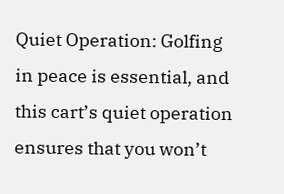Quiet Operation: Golfing in peace is essential, and this cart’s quiet operation ensures that you won’t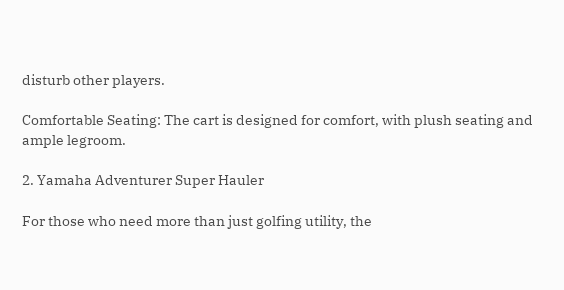disturb other players.

Comfortable Seating: The cart is designed for comfort, with plush seating and ample legroom.

2. Yamaha Adventurer Super Hauler

For those who need more than just golfing utility, the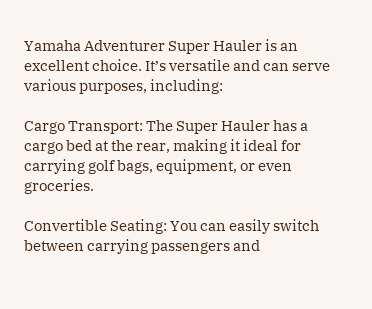Yamaha Adventurer Super Hauler is an excellent choice. It’s versatile and can serve various purposes, including:

Cargo Transport: The Super Hauler has a cargo bed at the rear, making it ideal for carrying golf bags, equipment, or even groceries.

Convertible Seating: You can easily switch between carrying passengers and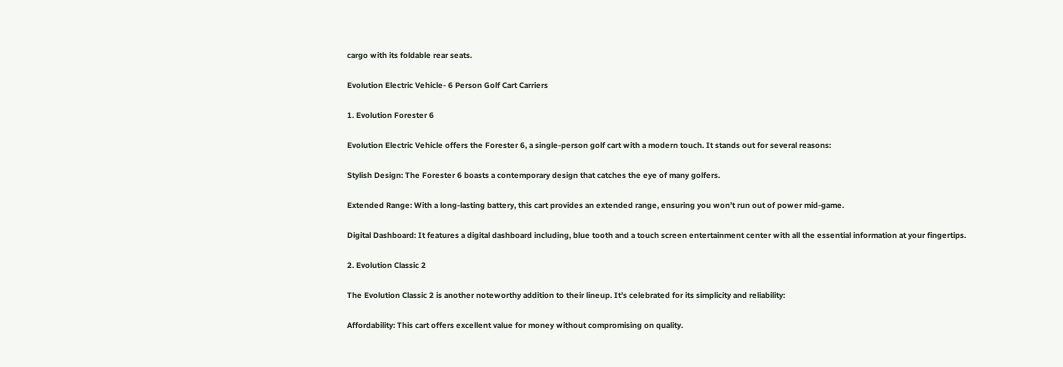cargo with its foldable rear seats.

Evolution Electric Vehicle- 6 Person Golf Cart Carriers

1. Evolution Forester 6

Evolution Electric Vehicle offers the Forester 6, a single-person golf cart with a modern touch. It stands out for several reasons:

Stylish Design: The Forester 6 boasts a contemporary design that catches the eye of many golfers.

Extended Range: With a long-lasting battery, this cart provides an extended range, ensuring you won’t run out of power mid-game.

Digital Dashboard: It features a digital dashboard including, blue tooth and a touch screen entertainment center with all the essential information at your fingertips.

2. Evolution Classic 2

The Evolution Classic 2 is another noteworthy addition to their lineup. It’s celebrated for its simplicity and reliability:

Affordability: This cart offers excellent value for money without compromising on quality.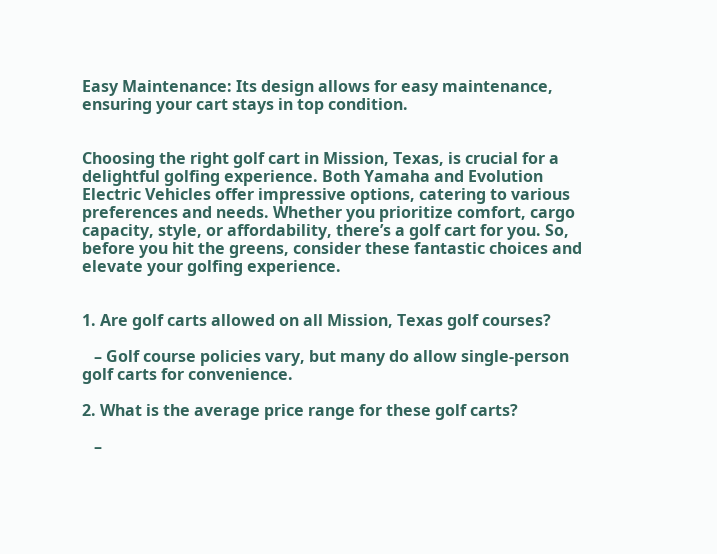Easy Maintenance: Its design allows for easy maintenance, ensuring your cart stays in top condition.


Choosing the right golf cart in Mission, Texas, is crucial for a delightful golfing experience. Both Yamaha and Evolution Electric Vehicles offer impressive options, catering to various preferences and needs. Whether you prioritize comfort, cargo capacity, style, or affordability, there’s a golf cart for you. So, before you hit the greens, consider these fantastic choices and elevate your golfing experience.


1. Are golf carts allowed on all Mission, Texas golf courses?

   – Golf course policies vary, but many do allow single-person golf carts for convenience.

2. What is the average price range for these golf carts?

   –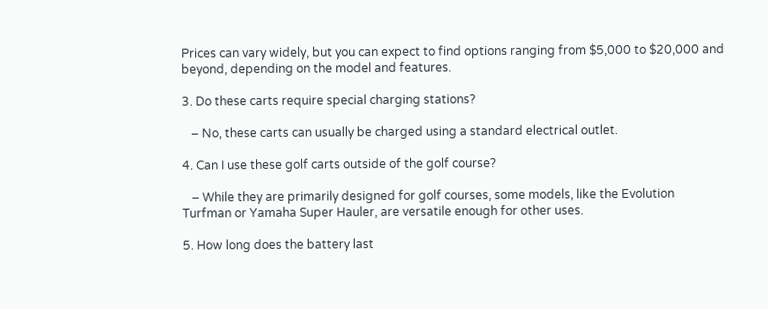Prices can vary widely, but you can expect to find options ranging from $5,000 to $20,000 and beyond, depending on the model and features.

3. Do these carts require special charging stations?

   – No, these carts can usually be charged using a standard electrical outlet.

4. Can I use these golf carts outside of the golf course?

   – While they are primarily designed for golf courses, some models, like the Evolution Turfman or Yamaha Super Hauler, are versatile enough for other uses.

5. How long does the battery last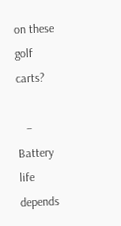on these golf carts?

   – Battery life depends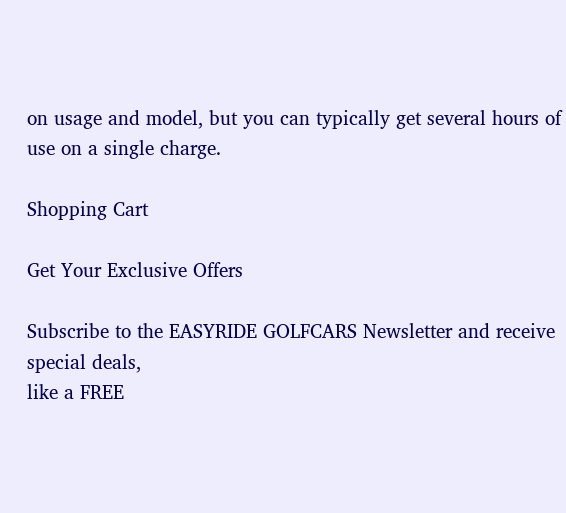on usage and model, but you can typically get several hours of use on a single charge.

Shopping Cart

Get Your Exclusive Offers

Subscribe to the EASYRIDE GOLFCARS Newsletter and receive special deals,
like a FREE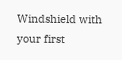Windshield with your first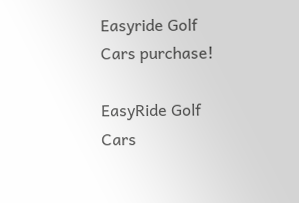Easyride Golf Cars purchase!

EasyRide Golf Cars